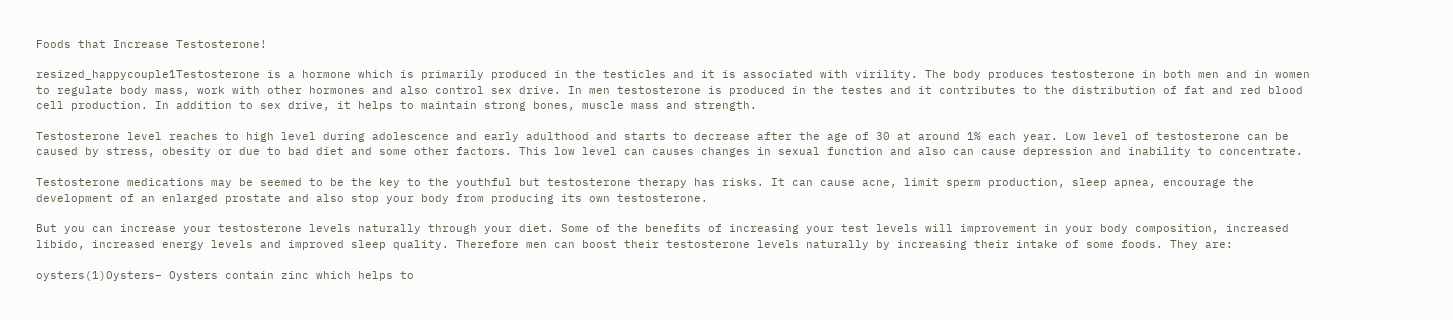Foods that Increase Testosterone!

resized_happycouple1Testosterone is a hormone which is primarily produced in the testicles and it is associated with virility. The body produces testosterone in both men and in women to regulate body mass, work with other hormones and also control sex drive. In men testosterone is produced in the testes and it contributes to the distribution of fat and red blood cell production. In addition to sex drive, it helps to maintain strong bones, muscle mass and strength.

Testosterone level reaches to high level during adolescence and early adulthood and starts to decrease after the age of 30 at around 1% each year. Low level of testosterone can be caused by stress, obesity or due to bad diet and some other factors. This low level can causes changes in sexual function and also can cause depression and inability to concentrate.

Testosterone medications may be seemed to be the key to the youthful but testosterone therapy has risks. It can cause acne, limit sperm production, sleep apnea, encourage the development of an enlarged prostate and also stop your body from producing its own testosterone.

But you can increase your testosterone levels naturally through your diet. Some of the benefits of increasing your test levels will improvement in your body composition, increased libido, increased energy levels and improved sleep quality. Therefore men can boost their testosterone levels naturally by increasing their intake of some foods. They are:

oysters(1)Oysters– Oysters contain zinc which helps to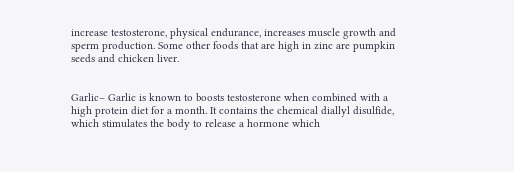increase testosterone, physical endurance, increases muscle growth and sperm production. Some other foods that are high in zinc are pumpkin seeds and chicken liver.


Garlic– Garlic is known to boosts testosterone when combined with a high protein diet for a month. It contains the chemical diallyl disulfide, which stimulates the body to release a hormone which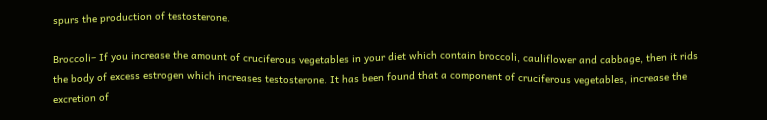spurs the production of testosterone.

Broccoli– If you increase the amount of cruciferous vegetables in your diet which contain broccoli, cauliflower and cabbage, then it rids the body of excess estrogen which increases testosterone. It has been found that a component of cruciferous vegetables, increase the excretion of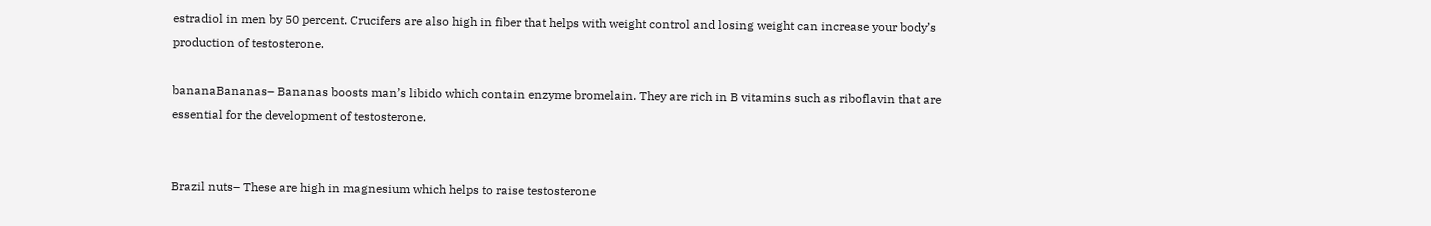estradiol in men by 50 percent. Crucifers are also high in fiber that helps with weight control and losing weight can increase your body’s production of testosterone.

bananaBananas– Bananas boosts man’s libido which contain enzyme bromelain. They are rich in B vitamins such as riboflavin that are essential for the development of testosterone.


Brazil nuts– These are high in magnesium which helps to raise testosterone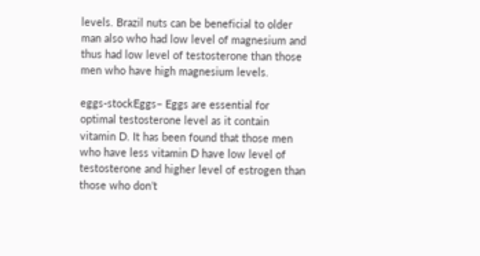levels. Brazil nuts can be beneficial to older man also who had low level of magnesium and thus had low level of testosterone than those men who have high magnesium levels.

eggs-stockEggs– Eggs are essential for optimal testosterone level as it contain vitamin D. It has been found that those men who have less vitamin D have low level of testosterone and higher level of estrogen than those who don’t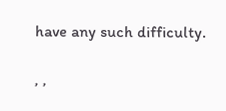have any such difficulty.

, ,